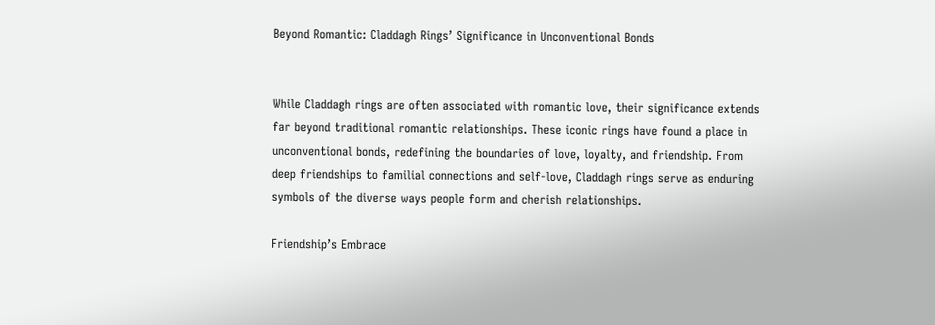Beyond Romantic: Claddagh Rings’ Significance in Unconventional Bonds


While Claddagh rings are often associated with romantic love, their significance extends far beyond traditional romantic relationships. These iconic rings have found a place in unconventional bonds, redefining the boundaries of love, loyalty, and friendship. From deep friendships to familial connections and self-love, Claddagh rings serve as enduring symbols of the diverse ways people form and cherish relationships.

Friendship’s Embrace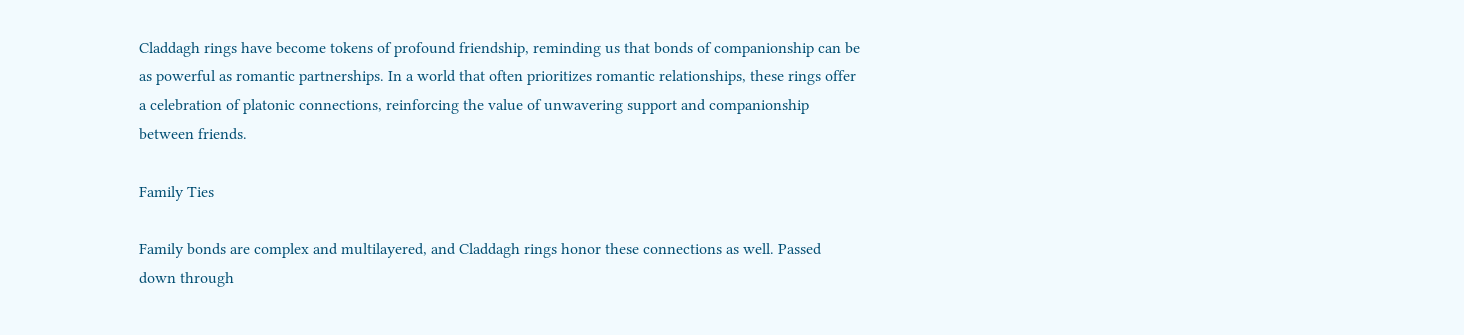Claddagh rings have become tokens of profound friendship, reminding us that bonds of companionship can be as powerful as romantic partnerships. In a world that often prioritizes romantic relationships, these rings offer a celebration of platonic connections, reinforcing the value of unwavering support and companionship between friends.

Family Ties

Family bonds are complex and multilayered, and Claddagh rings honor these connections as well. Passed down through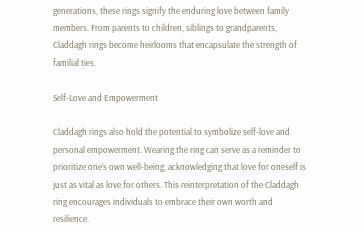generations, these rings signify the enduring love between family members. From parents to children, siblings to grandparents, Claddagh rings become heirlooms that encapsulate the strength of familial ties.

Self-Love and Empowerment

Claddagh rings also hold the potential to symbolize self-love and personal empowerment. Wearing the ring can serve as a reminder to prioritize one’s own well-being, acknowledging that love for oneself is just as vital as love for others. This reinterpretation of the Claddagh ring encourages individuals to embrace their own worth and resilience.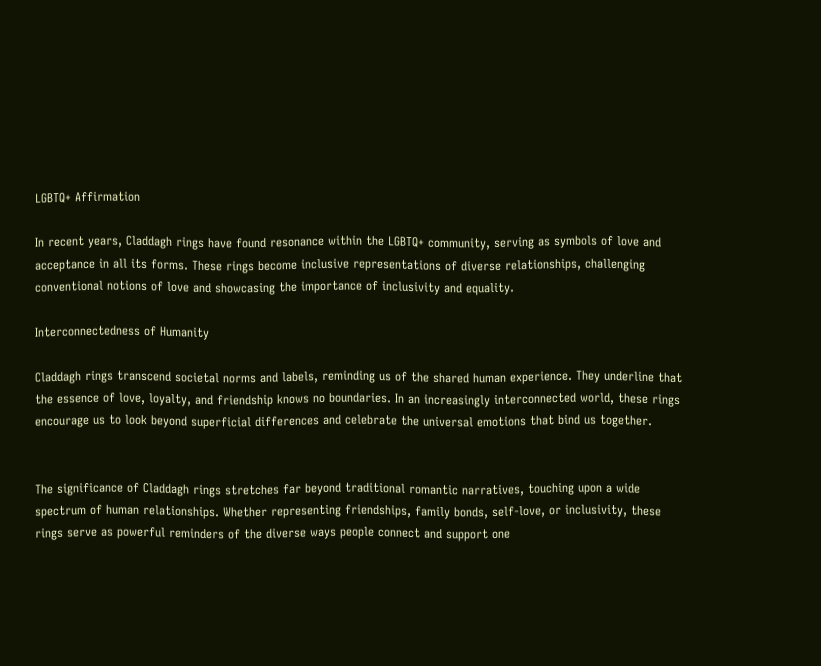LGBTQ+ Affirmation

In recent years, Claddagh rings have found resonance within the LGBTQ+ community, serving as symbols of love and acceptance in all its forms. These rings become inclusive representations of diverse relationships, challenging conventional notions of love and showcasing the importance of inclusivity and equality.

Interconnectedness of Humanity

Claddagh rings transcend societal norms and labels, reminding us of the shared human experience. They underline that the essence of love, loyalty, and friendship knows no boundaries. In an increasingly interconnected world, these rings encourage us to look beyond superficial differences and celebrate the universal emotions that bind us together.


The significance of Claddagh rings stretches far beyond traditional romantic narratives, touching upon a wide spectrum of human relationships. Whether representing friendships, family bonds, self-love, or inclusivity, these rings serve as powerful reminders of the diverse ways people connect and support one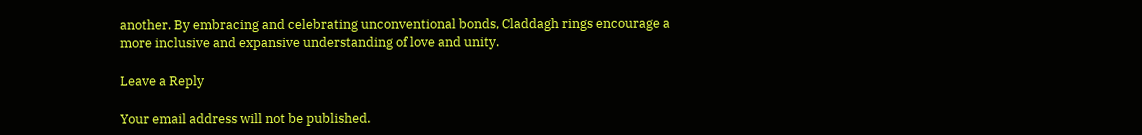another. By embracing and celebrating unconventional bonds, Claddagh rings encourage a more inclusive and expansive understanding of love and unity.

Leave a Reply

Your email address will not be published.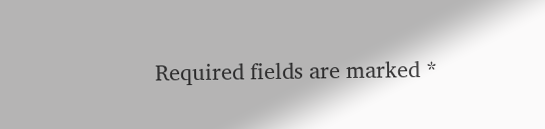Required fields are marked *